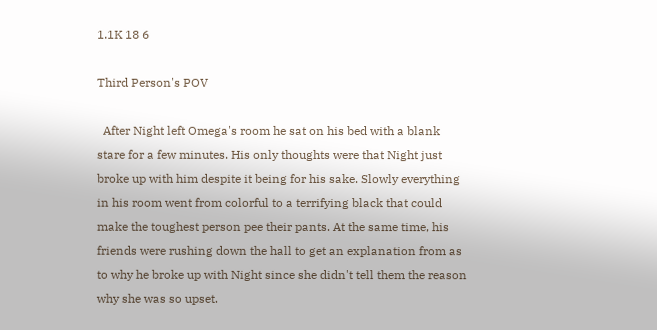1.1K 18 6

Third Person's POV

  After Night left Omega's room he sat on his bed with a blank stare for a few minutes. His only thoughts were that Night just broke up with him despite it being for his sake. Slowly everything in his room went from colorful to a terrifying black that could make the toughest person pee their pants. At the same time, his friends were rushing down the hall to get an explanation from as to why he broke up with Night since she didn't tell them the reason why she was so upset.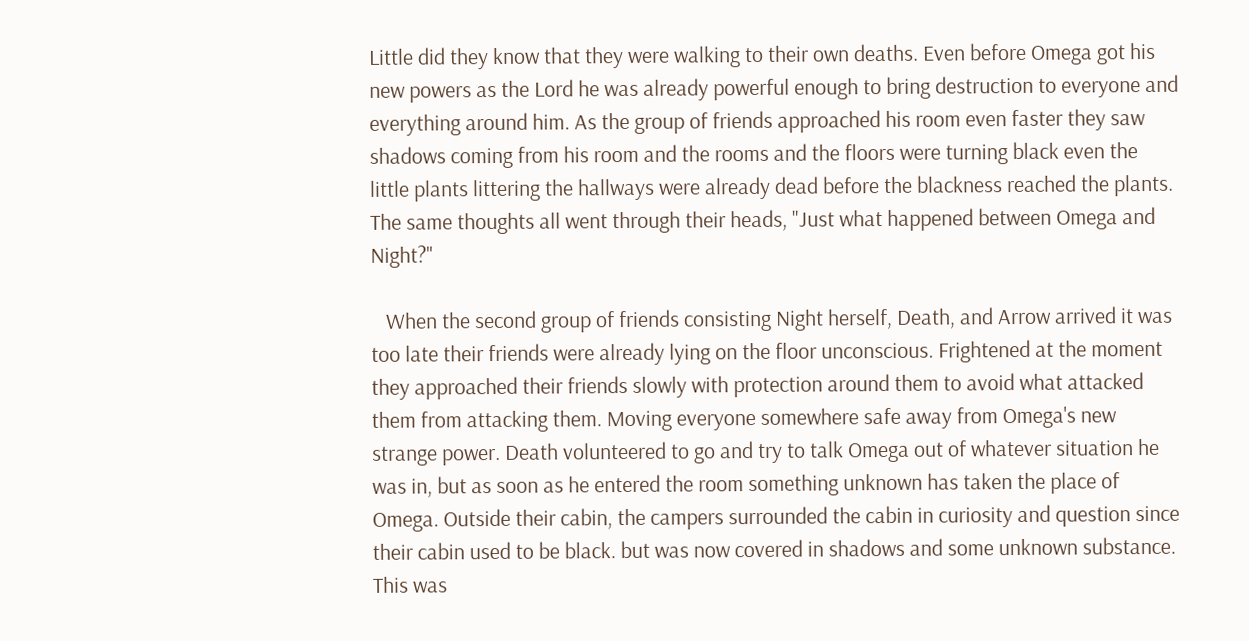Little did they know that they were walking to their own deaths. Even before Omega got his new powers as the Lord he was already powerful enough to bring destruction to everyone and everything around him. As the group of friends approached his room even faster they saw shadows coming from his room and the rooms and the floors were turning black even the little plants littering the hallways were already dead before the blackness reached the plants. The same thoughts all went through their heads, "Just what happened between Omega and Night?"

   When the second group of friends consisting Night herself, Death, and Arrow arrived it was too late their friends were already lying on the floor unconscious. Frightened at the moment they approached their friends slowly with protection around them to avoid what attacked them from attacking them. Moving everyone somewhere safe away from Omega's new strange power. Death volunteered to go and try to talk Omega out of whatever situation he was in, but as soon as he entered the room something unknown has taken the place of Omega. Outside their cabin, the campers surrounded the cabin in curiosity and question since their cabin used to be black. but was now covered in shadows and some unknown substance. This was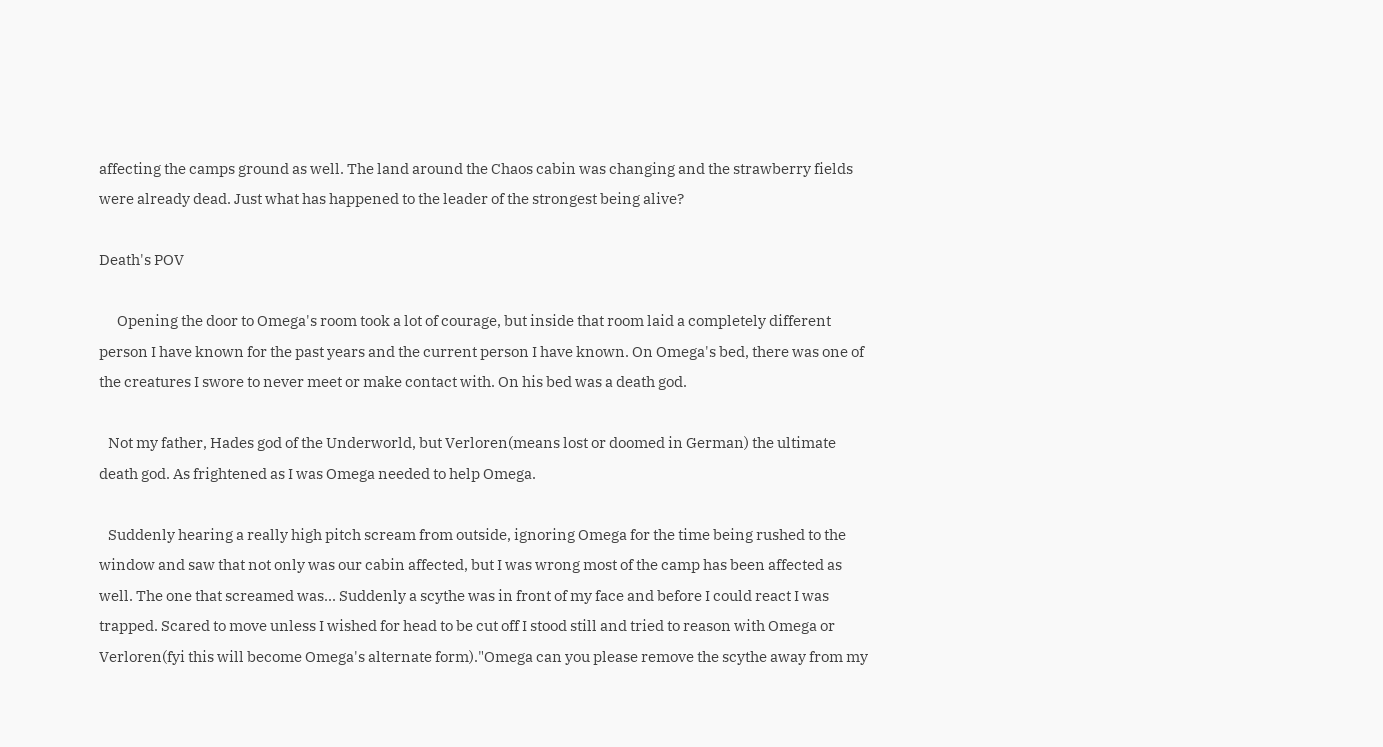affecting the camps ground as well. The land around the Chaos cabin was changing and the strawberry fields were already dead. Just what has happened to the leader of the strongest being alive?

Death's POV

      Opening the door to Omega's room took a lot of courage, but inside that room laid a completely different person I have known for the past years and the current person I have known. On Omega's bed, there was one of the creatures I swore to never meet or make contact with. On his bed was a death god.

   Not my father, Hades god of the Underworld, but Verloren(means lost or doomed in German) the ultimate death god. As frightened as I was Omega needed to help Omega.

   Suddenly hearing a really high pitch scream from outside, ignoring Omega for the time being rushed to the window and saw that not only was our cabin affected, but I was wrong most of the camp has been affected as well. The one that screamed was... Suddenly a scythe was in front of my face and before I could react I was trapped. Scared to move unless I wished for head to be cut off I stood still and tried to reason with Omega or Verloren(fyi this will become Omega's alternate form)."Omega can you please remove the scythe away from my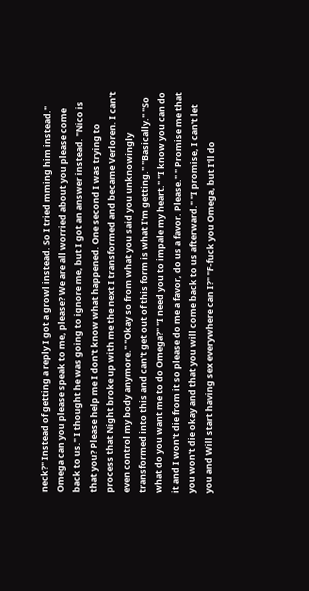neck?" Instead of getting a reply I got a growl instead. So I tried mming him instead." Omega can you please speak to me, please? We are all worried about you please come back to us." I thought he was going to ignore me, but I got an answer instead. "Nico is that you? Please help me I don't know what happened. One second I was trying to process that Night broke up with me the next I transformed and became Verloren. I can't even control my body anymore." "Okay so from what you said you unknowingly transformed into this and can't get out of this form is what I'm getting." "Basically." "So what do you want me to do Omega?" "I need you to impale my heart." "I know you can do it and I won't die from it so please do me a favor, do us a favor. Please." " Promise me that you won't die okay and that you will come back to us afterward." "I promise, I can't let you and Will start having sex everywhere can I?" "F-fuck you Omega, but I'll do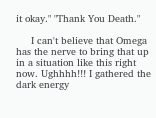it okay." "Thank You Death."

     I can't believe that Omega has the nerve to bring that up in a situation like this right now. Ughhhh!!! I gathered the dark energy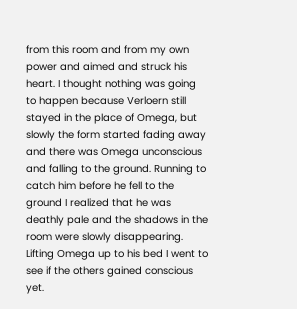from this room and from my own power and aimed and struck his heart. I thought nothing was going to happen because Verloern still stayed in the place of Omega, but slowly the form started fading away and there was Omega unconscious and falling to the ground. Running to catch him before he fell to the ground I realized that he was deathly pale and the shadows in the room were slowly disappearing. Lifting Omega up to his bed I went to see if the others gained conscious yet.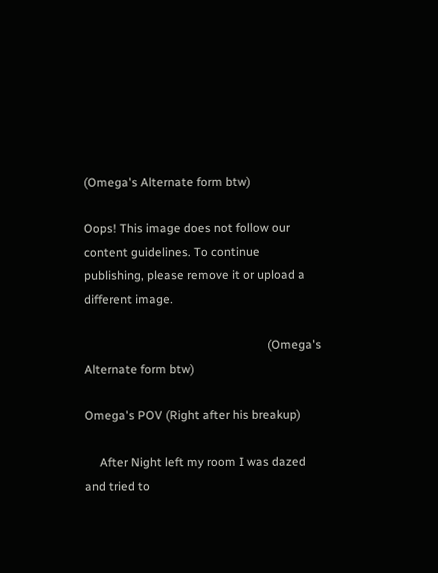(Omega's Alternate form btw)

Oops! This image does not follow our content guidelines. To continue publishing, please remove it or upload a different image.

                                                             (Omega's Alternate form btw)

Omega's POV (Right after his breakup)

     After Night left my room I was dazed and tried to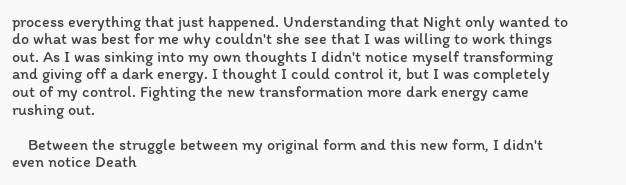process everything that just happened. Understanding that Night only wanted to do what was best for me why couldn't she see that I was willing to work things out. As I was sinking into my own thoughts I didn't notice myself transforming and giving off a dark energy. I thought I could control it, but I was completely out of my control. Fighting the new transformation more dark energy came rushing out.

    Between the struggle between my original form and this new form, I didn't even notice Death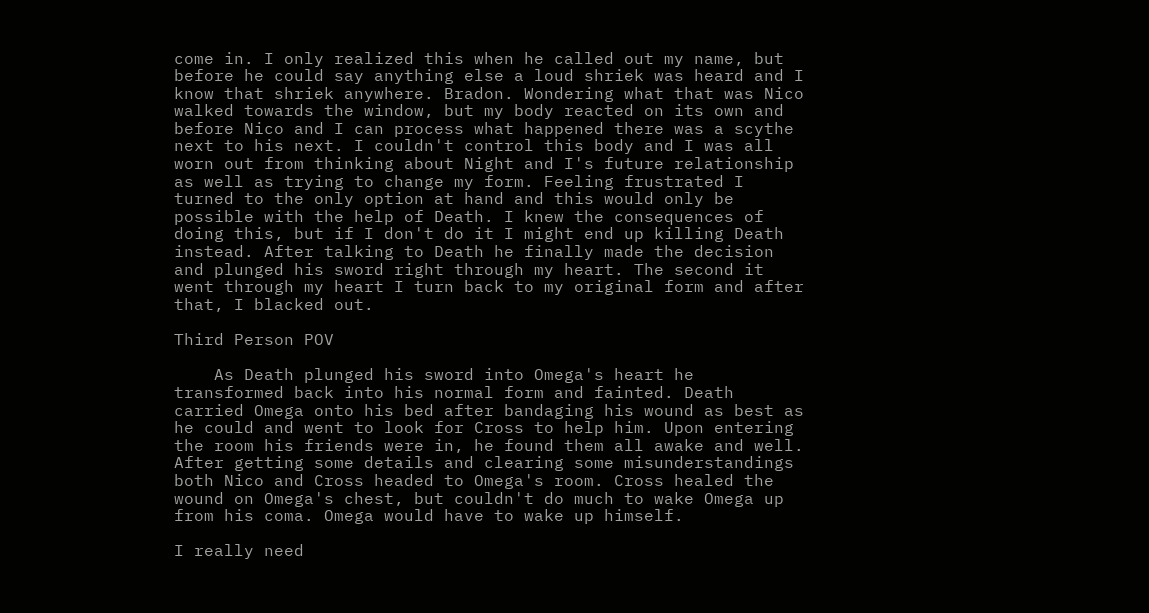come in. I only realized this when he called out my name, but before he could say anything else a loud shriek was heard and I know that shriek anywhere. Bradon. Wondering what that was Nico walked towards the window, but my body reacted on its own and before Nico and I can process what happened there was a scythe next to his next. I couldn't control this body and I was all worn out from thinking about Night and I's future relationship as well as trying to change my form. Feeling frustrated I turned to the only option at hand and this would only be possible with the help of Death. I knew the consequences of doing this, but if I don't do it I might end up killing Death instead. After talking to Death he finally made the decision and plunged his sword right through my heart. The second it went through my heart I turn back to my original form and after that, I blacked out.

Third Person POV

    As Death plunged his sword into Omega's heart he transformed back into his normal form and fainted. Death carried Omega onto his bed after bandaging his wound as best as he could and went to look for Cross to help him. Upon entering the room his friends were in, he found them all awake and well. After getting some details and clearing some misunderstandings both Nico and Cross headed to Omega's room. Cross healed the wound on Omega's chest, but couldn't do much to wake Omega up from his coma. Omega would have to wake up himself.

I really need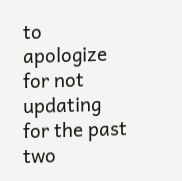to apologize for not updating for the past two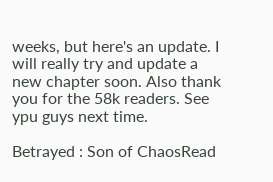weeks, but here's an update. I will really try and update a new chapter soon. Also thank you for the 58k readers. See ypu guys next time.

Betrayed : Son of ChaosRead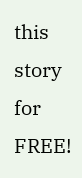this story for FREE!